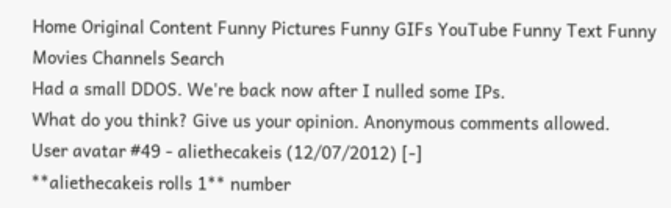Home Original Content Funny Pictures Funny GIFs YouTube Funny Text Funny Movies Channels Search
Had a small DDOS. We're back now after I nulled some IPs.
What do you think? Give us your opinion. Anonymous comments allowed.
User avatar #49 - aliethecakeis (12/07/2012) [-]
**aliethecakeis rolls 1** number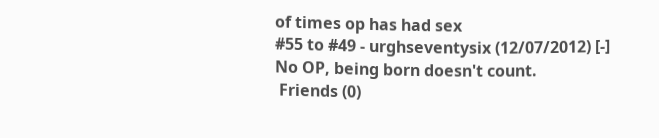of times op has had sex
#55 to #49 - urghseventysix (12/07/2012) [-]
No OP, being born doesn't count.
 Friends (0)